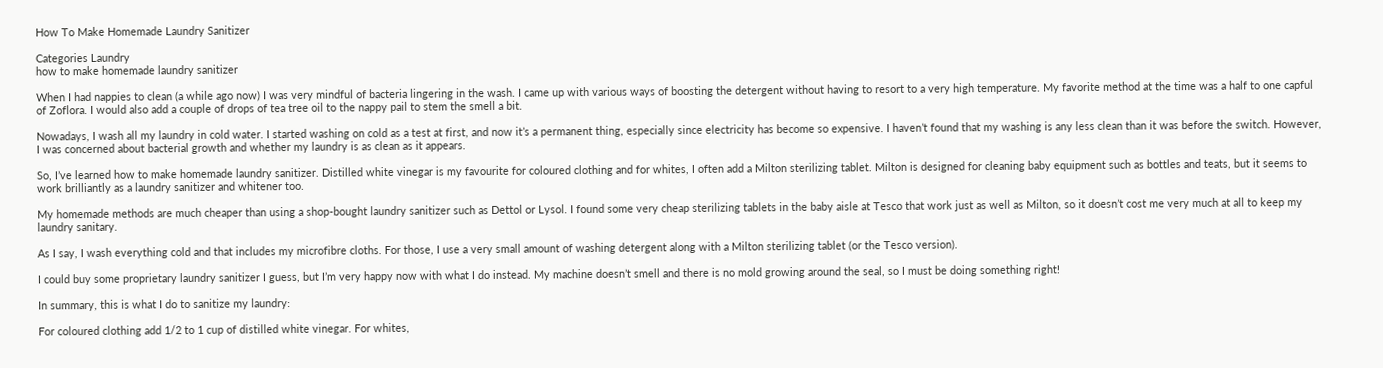How To Make Homemade Laundry Sanitizer

Categories Laundry
how to make homemade laundry sanitizer

When I had nappies to clean (a while ago now) I was very mindful of bacteria lingering in the wash. I came up with various ways of boosting the detergent without having to resort to a very high temperature. My favorite method at the time was a half to one capful of Zoflora. I would also add a couple of drops of tea tree oil to the nappy pail to stem the smell a bit.

Nowadays, I wash all my laundry in cold water. I started washing on cold as a test at first, and now it’s a permanent thing, especially since electricity has become so expensive. I haven’t found that my washing is any less clean than it was before the switch. However, I was concerned about bacterial growth and whether my laundry is as clean as it appears.

So, I’ve learned how to make homemade laundry sanitizer. Distilled white vinegar is my favourite for coloured clothing and for whites, I often add a Milton sterilizing tablet. Milton is designed for cleaning baby equipment such as bottles and teats, but it seems to work brilliantly as a laundry sanitizer and whitener too.

My homemade methods are much cheaper than using a shop-bought laundry sanitizer such as Dettol or Lysol. I found some very cheap sterilizing tablets in the baby aisle at Tesco that work just as well as Milton, so it doesn’t cost me very much at all to keep my laundry sanitary.

As I say, I wash everything cold and that includes my microfibre cloths. For those, I use a very small amount of washing detergent along with a Milton sterilizing tablet (or the Tesco version).

I could buy some proprietary laundry sanitizer I guess, but I’m very happy now with what I do instead. My machine doesn’t smell and there is no mold growing around the seal, so I must be doing something right!

In summary, this is what I do to sanitize my laundry:

For coloured clothing add 1/2 to 1 cup of distilled white vinegar. For whites,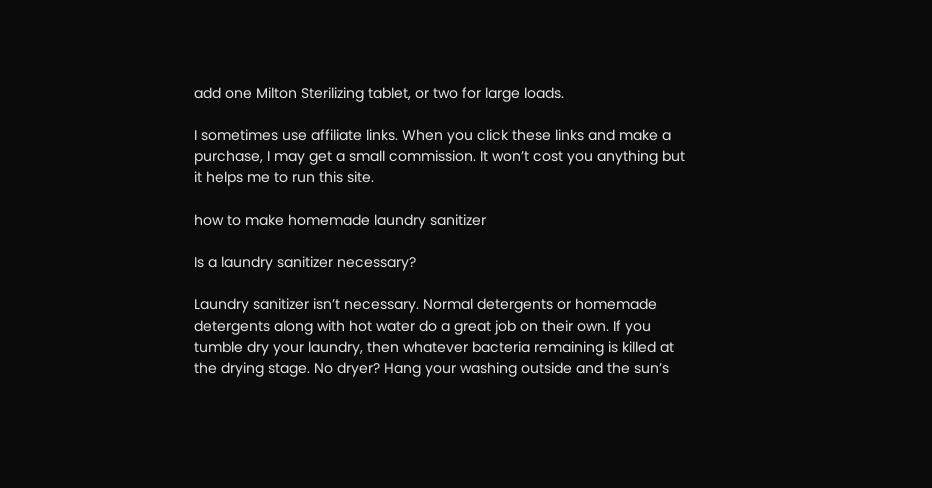add one Milton Sterilizing tablet, or two for large loads.

I sometimes use affiliate links. When you click these links and make a purchase, I may get a small commission. It won’t cost you anything but it helps me to run this site.

how to make homemade laundry sanitizer

Is a laundry sanitizer necessary?

Laundry sanitizer isn’t necessary. Normal detergents or homemade detergents along with hot water do a great job on their own. If you tumble dry your laundry, then whatever bacteria remaining is killed at the drying stage. No dryer? Hang your washing outside and the sun’s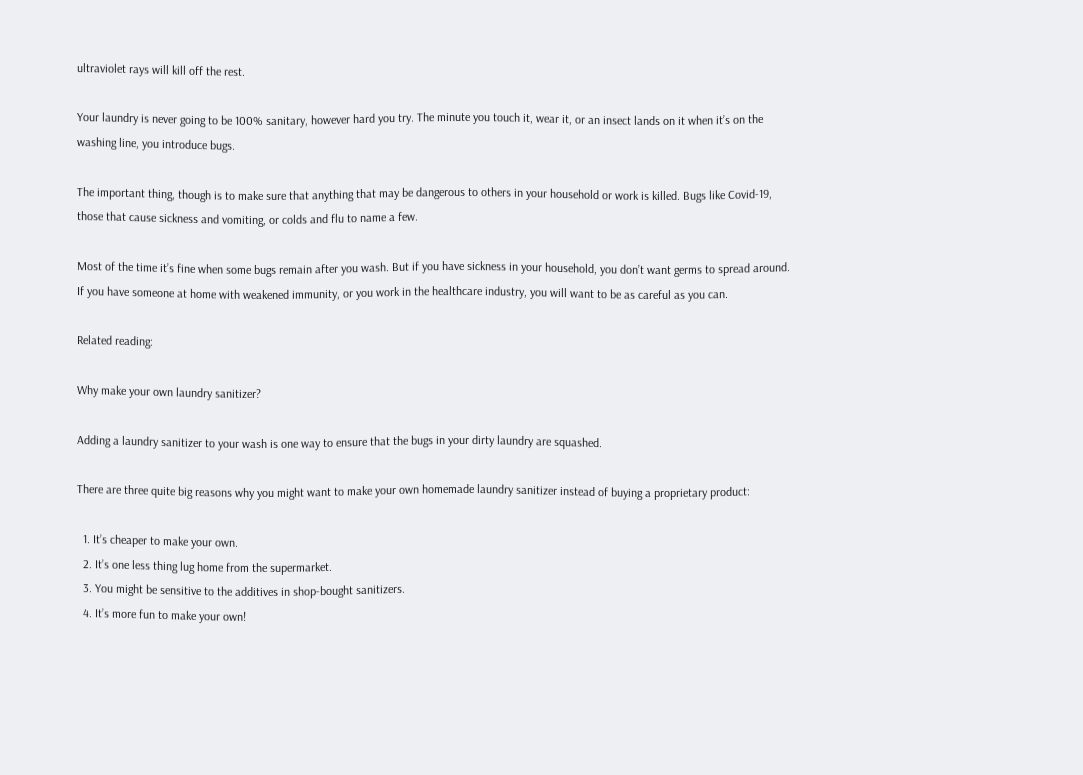ultraviolet rays will kill off the rest.

Your laundry is never going to be 100% sanitary, however hard you try. The minute you touch it, wear it, or an insect lands on it when it’s on the washing line, you introduce bugs.

The important thing, though is to make sure that anything that may be dangerous to others in your household or work is killed. Bugs like Covid-19, those that cause sickness and vomiting, or colds and flu to name a few.

Most of the time it’s fine when some bugs remain after you wash. But if you have sickness in your household, you don’t want germs to spread around. If you have someone at home with weakened immunity, or you work in the healthcare industry, you will want to be as careful as you can.

Related reading:

Why make your own laundry sanitizer?

Adding a laundry sanitizer to your wash is one way to ensure that the bugs in your dirty laundry are squashed.

There are three quite big reasons why you might want to make your own homemade laundry sanitizer instead of buying a proprietary product:

  1. It’s cheaper to make your own.
  2. It’s one less thing lug home from the supermarket.
  3. You might be sensitive to the additives in shop-bought sanitizers.
  4. It’s more fun to make your own!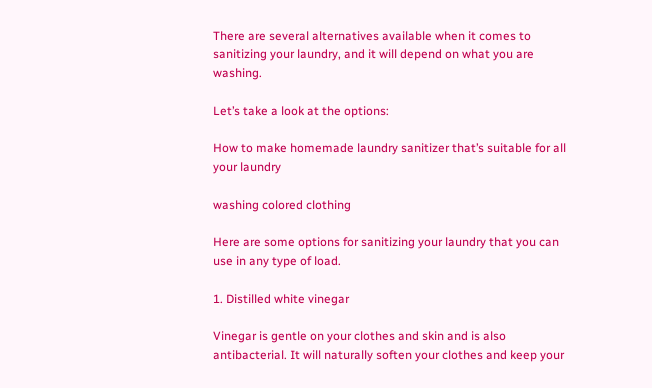There are several alternatives available when it comes to sanitizing your laundry, and it will depend on what you are washing.

Let’s take a look at the options:

How to make homemade laundry sanitizer that’s suitable for all your laundry

washing colored clothing

Here are some options for sanitizing your laundry that you can use in any type of load.

1. Distilled white vinegar

Vinegar is gentle on your clothes and skin and is also antibacterial. It will naturally soften your clothes and keep your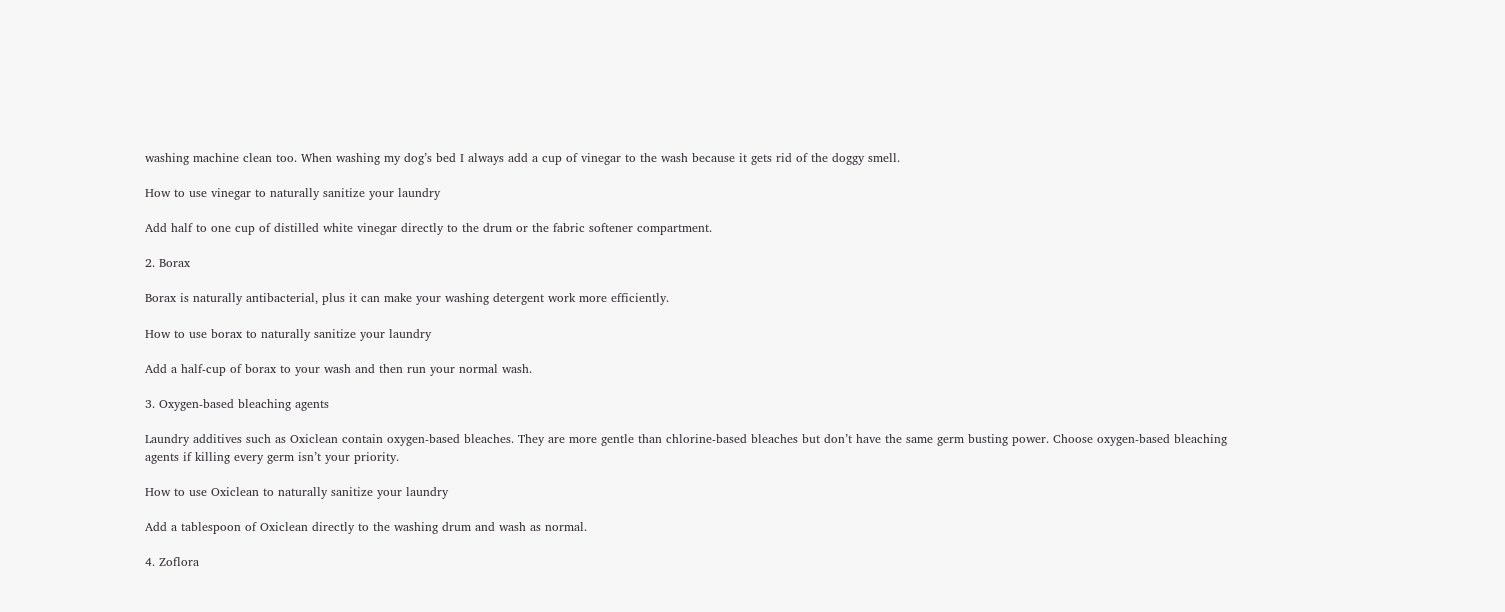washing machine clean too. When washing my dog’s bed I always add a cup of vinegar to the wash because it gets rid of the doggy smell.

How to use vinegar to naturally sanitize your laundry

Add half to one cup of distilled white vinegar directly to the drum or the fabric softener compartment.

2. Borax

Borax is naturally antibacterial, plus it can make your washing detergent work more efficiently.

How to use borax to naturally sanitize your laundry

Add a half-cup of borax to your wash and then run your normal wash.

3. Oxygen-based bleaching agents

Laundry additives such as Oxiclean contain oxygen-based bleaches. They are more gentle than chlorine-based bleaches but don’t have the same germ busting power. Choose oxygen-based bleaching agents if killing every germ isn’t your priority.

How to use Oxiclean to naturally sanitize your laundry

Add a tablespoon of Oxiclean directly to the washing drum and wash as normal.

4. Zoflora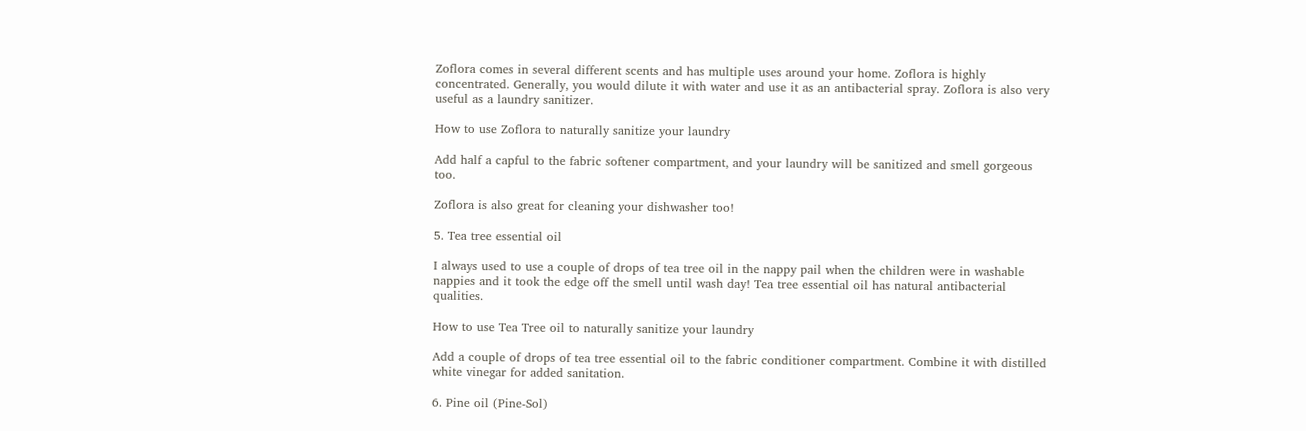Zoflora comes in several different scents and has multiple uses around your home. Zoflora is highly concentrated. Generally, you would dilute it with water and use it as an antibacterial spray. Zoflora is also very useful as a laundry sanitizer.

How to use Zoflora to naturally sanitize your laundry

Add half a capful to the fabric softener compartment, and your laundry will be sanitized and smell gorgeous too.

Zoflora is also great for cleaning your dishwasher too!

5. Tea tree essential oil

I always used to use a couple of drops of tea tree oil in the nappy pail when the children were in washable nappies and it took the edge off the smell until wash day! Tea tree essential oil has natural antibacterial qualities.

How to use Tea Tree oil to naturally sanitize your laundry

Add a couple of drops of tea tree essential oil to the fabric conditioner compartment. Combine it with distilled white vinegar for added sanitation.

6. Pine oil (Pine-Sol)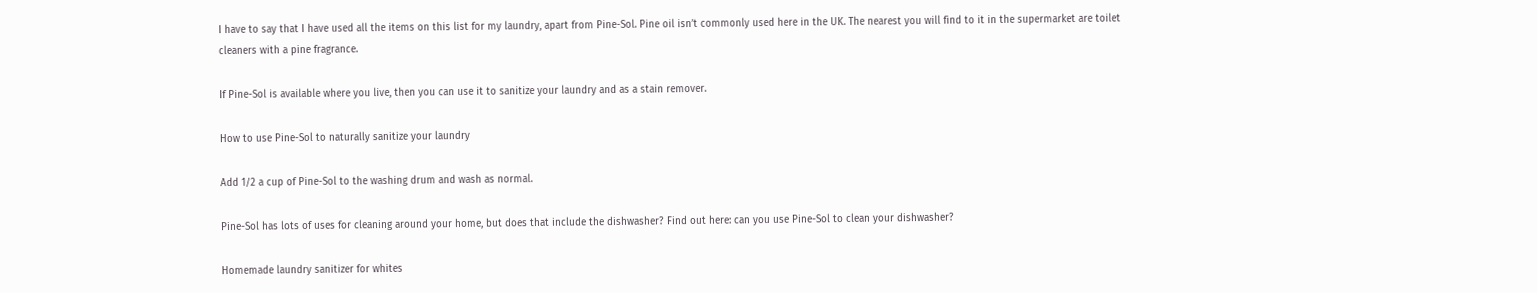I have to say that I have used all the items on this list for my laundry, apart from Pine-Sol. Pine oil isn’t commonly used here in the UK. The nearest you will find to it in the supermarket are toilet cleaners with a pine fragrance.

If Pine-Sol is available where you live, then you can use it to sanitize your laundry and as a stain remover.

How to use Pine-Sol to naturally sanitize your laundry

Add 1/2 a cup of Pine-Sol to the washing drum and wash as normal.

Pine-Sol has lots of uses for cleaning around your home, but does that include the dishwasher? Find out here: can you use Pine-Sol to clean your dishwasher?

Homemade laundry sanitizer for whites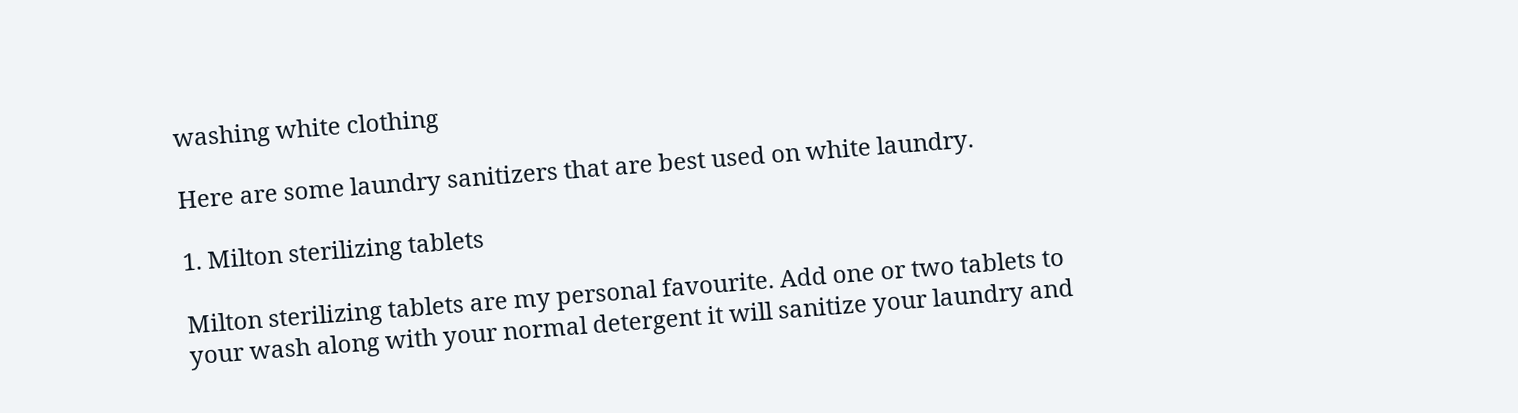washing white clothing

Here are some laundry sanitizers that are best used on white laundry.

1. Milton sterilizing tablets

Milton sterilizing tablets are my personal favourite. Add one or two tablets to your wash along with your normal detergent it will sanitize your laundry and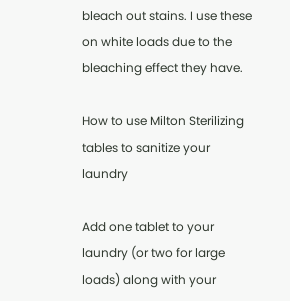bleach out stains. I use these on white loads due to the bleaching effect they have.

How to use Milton Sterilizing tables to sanitize your laundry

Add one tablet to your laundry (or two for large loads) along with your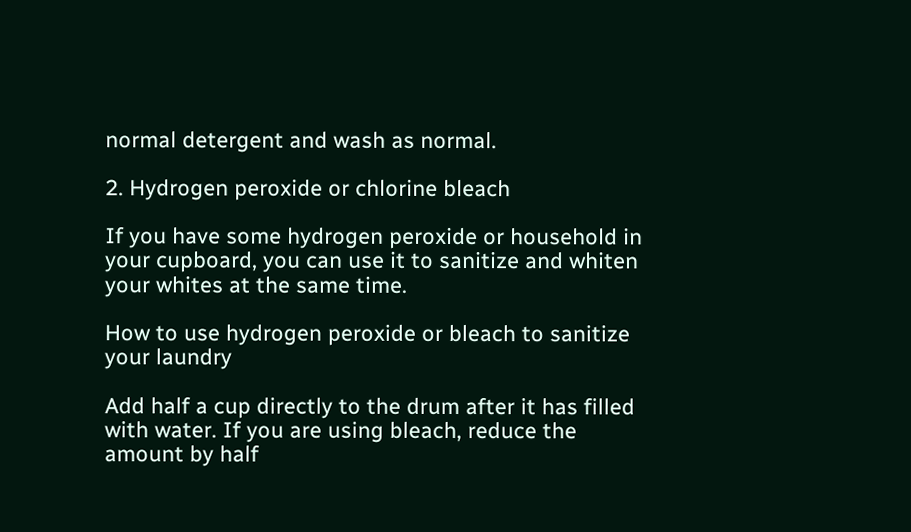normal detergent and wash as normal.

2. Hydrogen peroxide or chlorine bleach

If you have some hydrogen peroxide or household in your cupboard, you can use it to sanitize and whiten your whites at the same time.

How to use hydrogen peroxide or bleach to sanitize your laundry

Add half a cup directly to the drum after it has filled with water. If you are using bleach, reduce the amount by half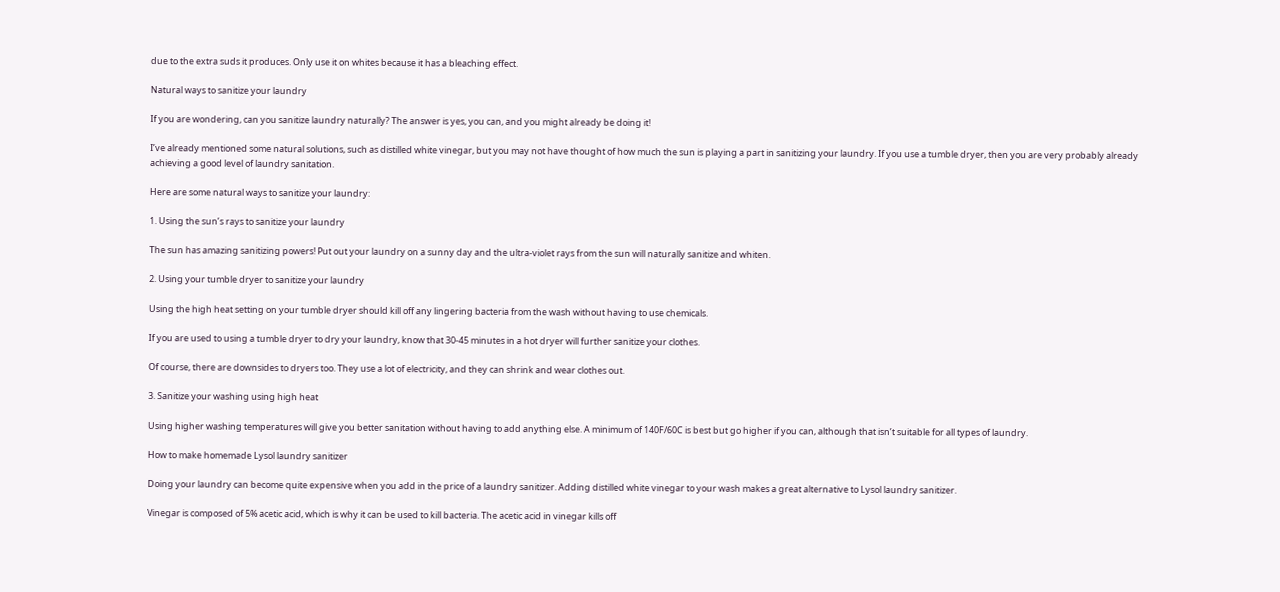due to the extra suds it produces. Only use it on whites because it has a bleaching effect.

Natural ways to sanitize your laundry

If you are wondering, can you sanitize laundry naturally? The answer is yes, you can, and you might already be doing it!

I’ve already mentioned some natural solutions, such as distilled white vinegar, but you may not have thought of how much the sun is playing a part in sanitizing your laundry. If you use a tumble dryer, then you are very probably already achieving a good level of laundry sanitation.

Here are some natural ways to sanitize your laundry:

1. Using the sun’s rays to sanitize your laundry

The sun has amazing sanitizing powers! Put out your laundry on a sunny day and the ultra-violet rays from the sun will naturally sanitize and whiten.

2. Using your tumble dryer to sanitize your laundry

Using the high heat setting on your tumble dryer should kill off any lingering bacteria from the wash without having to use chemicals.

If you are used to using a tumble dryer to dry your laundry, know that 30-45 minutes in a hot dryer will further sanitize your clothes.

Of course, there are downsides to dryers too. They use a lot of electricity, and they can shrink and wear clothes out.

3. Sanitize your washing using high heat

Using higher washing temperatures will give you better sanitation without having to add anything else. A minimum of 140F/60C is best but go higher if you can, although that isn’t suitable for all types of laundry.

How to make homemade Lysol laundry sanitizer

Doing your laundry can become quite expensive when you add in the price of a laundry sanitizer. Adding distilled white vinegar to your wash makes a great alternative to Lysol laundry sanitizer.

Vinegar is composed of 5% acetic acid, which is why it can be used to kill bacteria. The acetic acid in vinegar kills off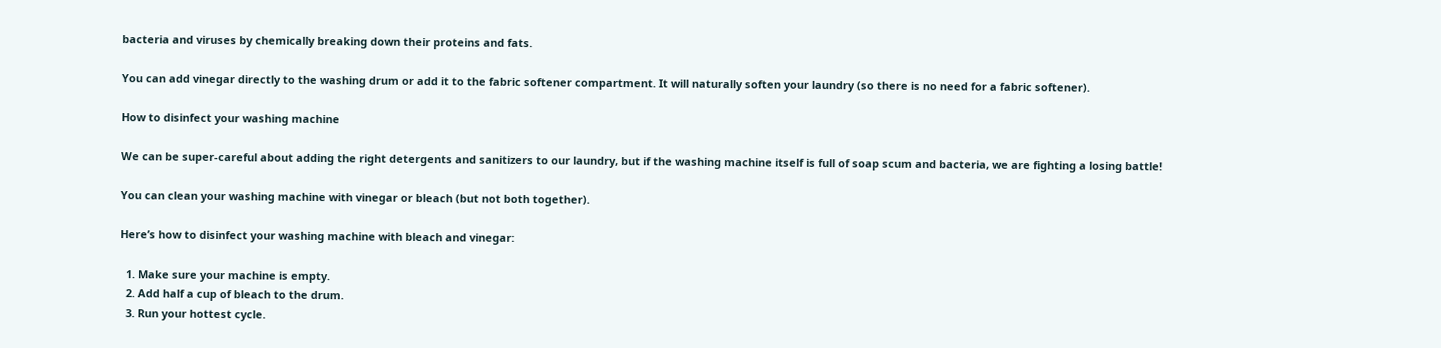bacteria and viruses by chemically breaking down their proteins and fats.

You can add vinegar directly to the washing drum or add it to the fabric softener compartment. It will naturally soften your laundry (so there is no need for a fabric softener).

How to disinfect your washing machine

We can be super-careful about adding the right detergents and sanitizers to our laundry, but if the washing machine itself is full of soap scum and bacteria, we are fighting a losing battle!

You can clean your washing machine with vinegar or bleach (but not both together).

Here’s how to disinfect your washing machine with bleach and vinegar:

  1. Make sure your machine is empty.
  2. Add half a cup of bleach to the drum.
  3. Run your hottest cycle.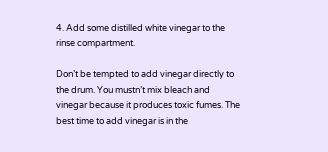4. Add some distilled white vinegar to the rinse compartment.

Don’t be tempted to add vinegar directly to the drum. You mustn’t mix bleach and vinegar because it produces toxic fumes. The best time to add vinegar is in the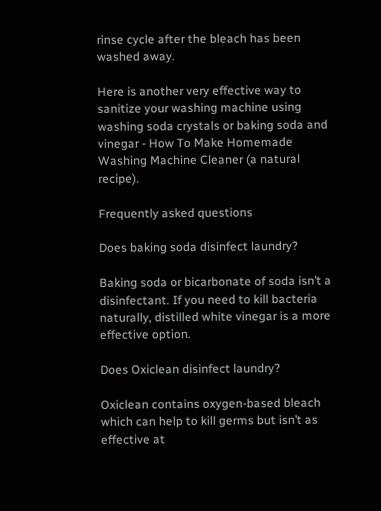rinse cycle after the bleach has been washed away.

Here is another very effective way to sanitize your washing machine using washing soda crystals or baking soda and vinegar - How To Make Homemade Washing Machine Cleaner (a natural recipe).

Frequently asked questions

Does baking soda disinfect laundry?

Baking soda or bicarbonate of soda isn’t a disinfectant. If you need to kill bacteria naturally, distilled white vinegar is a more effective option.

Does Oxiclean disinfect laundry?

Oxiclean contains oxygen-based bleach which can help to kill germs but isn’t as effective at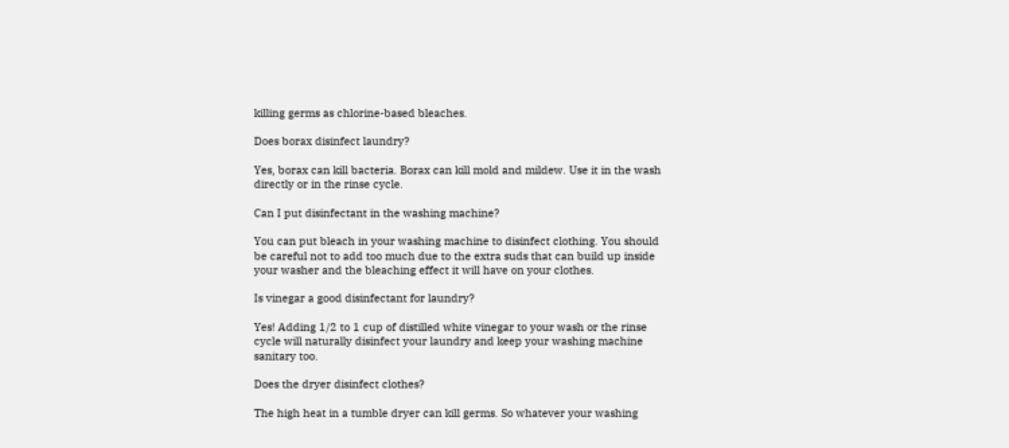killing germs as chlorine-based bleaches.

Does borax disinfect laundry?

Yes, borax can kill bacteria. Borax can kill mold and mildew. Use it in the wash directly or in the rinse cycle.

Can I put disinfectant in the washing machine?

You can put bleach in your washing machine to disinfect clothing. You should be careful not to add too much due to the extra suds that can build up inside your washer and the bleaching effect it will have on your clothes.

Is vinegar a good disinfectant for laundry?

Yes! Adding 1/2 to 1 cup of distilled white vinegar to your wash or the rinse cycle will naturally disinfect your laundry and keep your washing machine sanitary too.

Does the dryer disinfect clothes?

The high heat in a tumble dryer can kill germs. So whatever your washing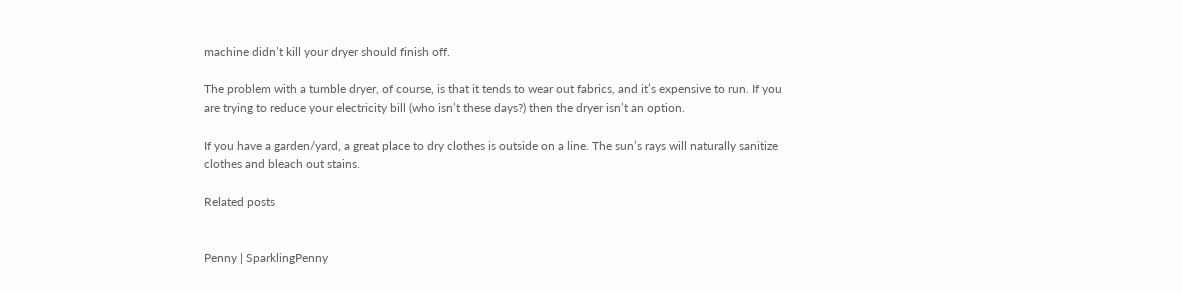machine didn’t kill your dryer should finish off.

The problem with a tumble dryer, of course, is that it tends to wear out fabrics, and it’s expensive to run. If you are trying to reduce your electricity bill (who isn’t these days?) then the dryer isn’t an option.

If you have a garden/yard, a great place to dry clothes is outside on a line. The sun’s rays will naturally sanitize clothes and bleach out stains.

Related posts


Penny | SparklingPenny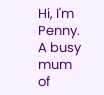Hi, I'm Penny. A busy mum of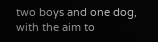two boys and one dog, with the aim to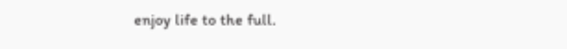enjoy life to the full.